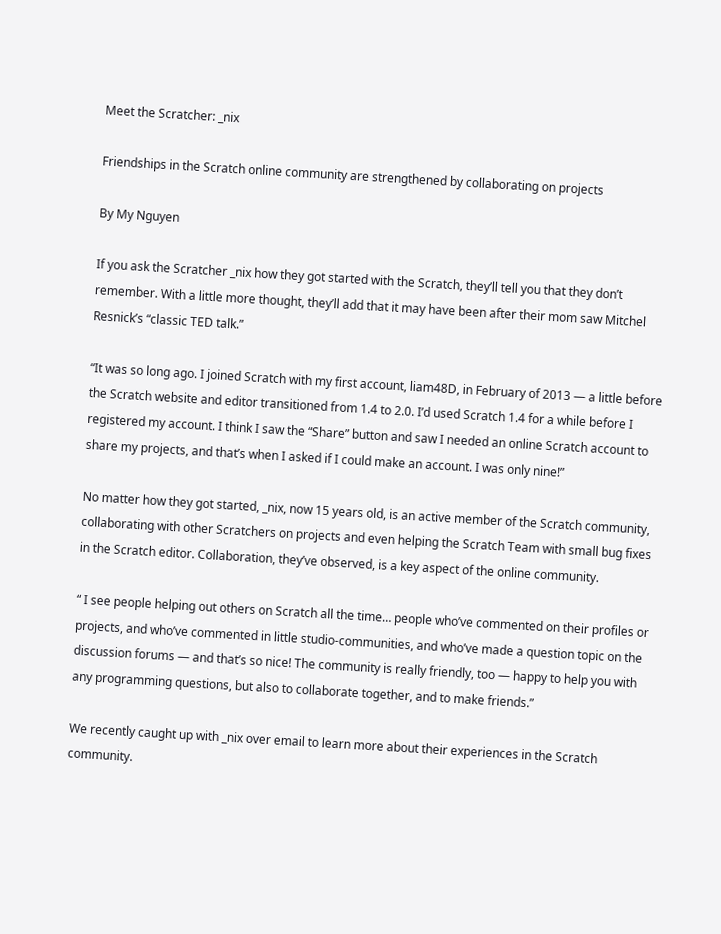Meet the Scratcher: _nix

Friendships in the Scratch online community are strengthened by collaborating on projects

By My Nguyen

If you ask the Scratcher _nix how they got started with the Scratch, they’ll tell you that they don’t remember. With a little more thought, they’ll add that it may have been after their mom saw Mitchel Resnick’s “classic TED talk.”

“It was so long ago. I joined Scratch with my first account, liam48D, in February of 2013 — a little before the Scratch website and editor transitioned from 1.4 to 2.0. I’d used Scratch 1.4 for a while before I registered my account. I think I saw the “Share” button and saw I needed an online Scratch account to share my projects, and that’s when I asked if I could make an account. I was only nine!”

No matter how they got started, _nix, now 15 years old, is an active member of the Scratch community, collaborating with other Scratchers on projects and even helping the Scratch Team with small bug fixes in the Scratch editor. Collaboration, they’ve observed, is a key aspect of the online community.

“ I see people helping out others on Scratch all the time… people who’ve commented on their profiles or projects, and who’ve commented in little studio-communities, and who’ve made a question topic on the discussion forums — and that’s so nice! The community is really friendly, too — happy to help you with any programming questions, but also to collaborate together, and to make friends.”

We recently caught up with _nix over email to learn more about their experiences in the Scratch community.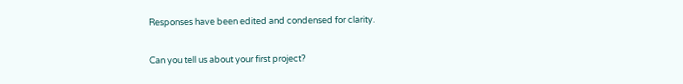Responses have been edited and condensed for clarity.

Can you tell us about your first project?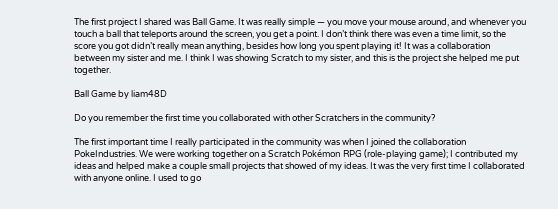The first project I shared was Ball Game. It was really simple — you move your mouse around, and whenever you touch a ball that teleports around the screen, you get a point. I don’t think there was even a time limit, so the score you got didn’t really mean anything, besides how long you spent playing it! It was a collaboration between my sister and me. I think I was showing Scratch to my sister, and this is the project she helped me put together.

Ball Game by liam48D

Do you remember the first time you collaborated with other Scratchers in the community?

The first important time I really participated in the community was when I joined the collaboration PokeIndustries. We were working together on a Scratch Pokémon RPG (role-playing game); I contributed my ideas and helped make a couple small projects that showed of my ideas. It was the very first time I collaborated with anyone online. I used to go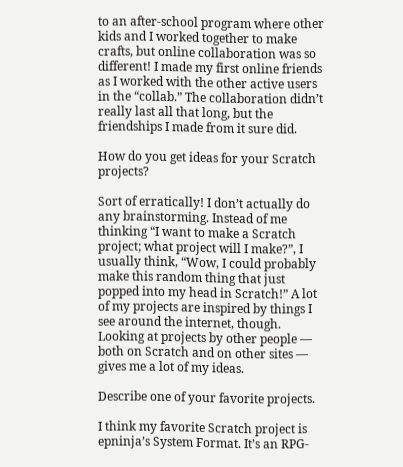to an after-school program where other kids and I worked together to make crafts, but online collaboration was so different! I made my first online friends as I worked with the other active users in the “collab.” The collaboration didn’t really last all that long, but the friendships I made from it sure did.

How do you get ideas for your Scratch projects?

Sort of erratically! I don’t actually do any brainstorming. Instead of me thinking “I want to make a Scratch project; what project will I make?”, I usually think, “Wow, I could probably make this random thing that just popped into my head in Scratch!” A lot of my projects are inspired by things I see around the internet, though. Looking at projects by other people — both on Scratch and on other sites — gives me a lot of my ideas.

Describe one of your favorite projects.

I think my favorite Scratch project is epninja’s System Format. It’s an RPG-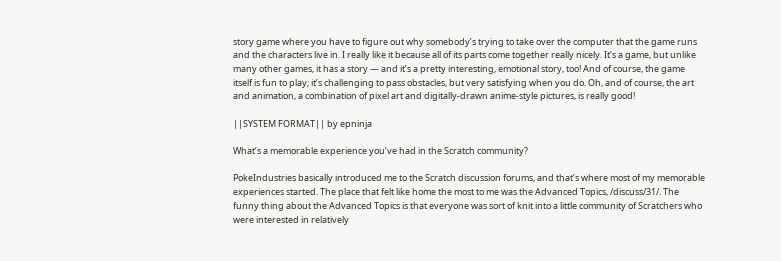story game where you have to figure out why somebody’s trying to take over the computer that the game runs and the characters live in. I really like it because all of its parts come together really nicely. It’s a game, but unlike many other games, it has a story — and it’s a pretty interesting, emotional story, too! And of course, the game itself is fun to play; it’s challenging to pass obstacles, but very satisfying when you do. Oh, and of course, the art and animation, a combination of pixel art and digitally-drawn anime-style pictures, is really good!

||SYSTEM FORMAT|| by epninja

What’s a memorable experience you’ve had in the Scratch community?

PokeIndustries basically introduced me to the Scratch discussion forums, and that’s where most of my memorable experiences started. The place that felt like home the most to me was the Advanced Topics, /discuss/31/. The funny thing about the Advanced Topics is that everyone was sort of knit into a little community of Scratchers who were interested in relatively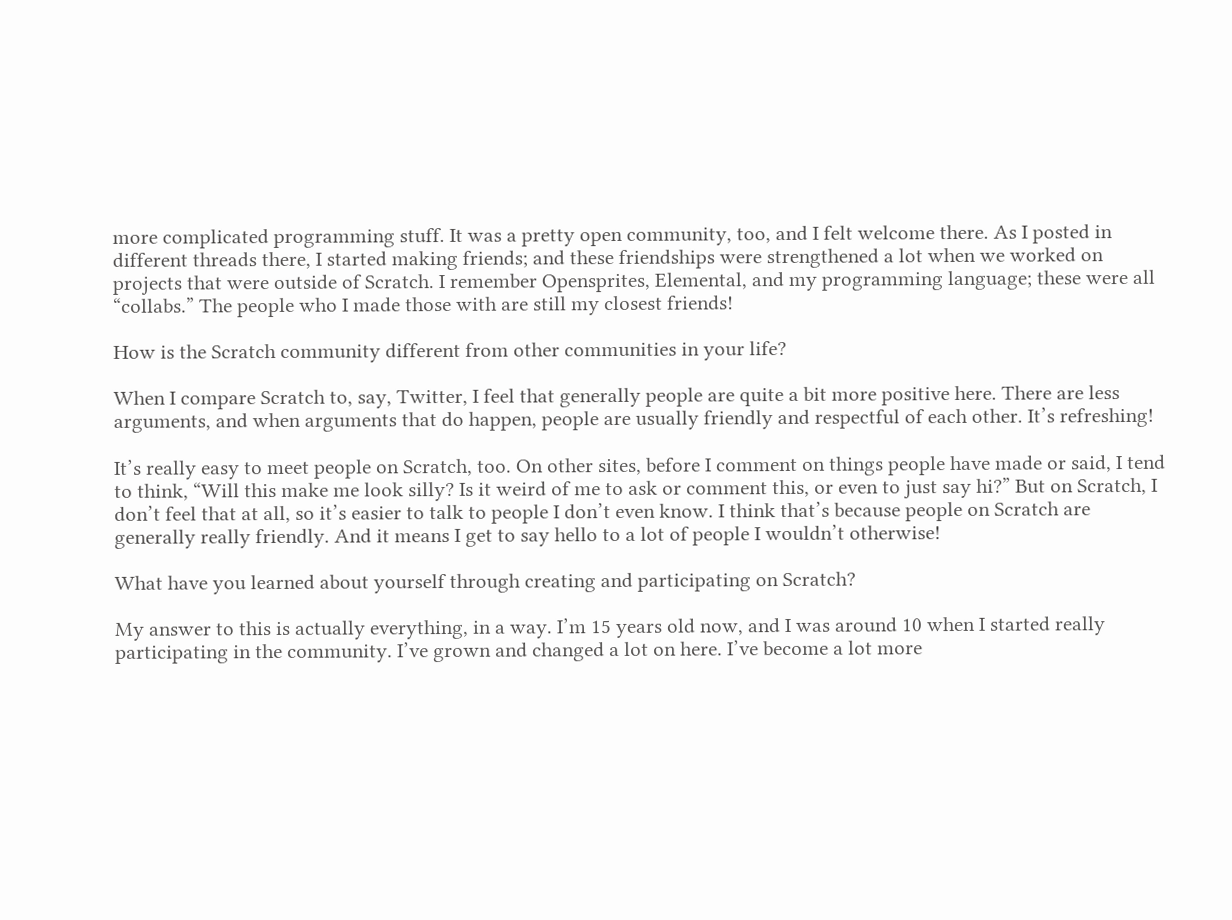more complicated programming stuff. It was a pretty open community, too, and I felt welcome there. As I posted in different threads there, I started making friends; and these friendships were strengthened a lot when we worked on projects that were outside of Scratch. I remember Opensprites, Elemental, and my programming language; these were all “collabs.” The people who I made those with are still my closest friends!

How is the Scratch community different from other communities in your life?

When I compare Scratch to, say, Twitter, I feel that generally people are quite a bit more positive here. There are less arguments, and when arguments that do happen, people are usually friendly and respectful of each other. It’s refreshing!

It’s really easy to meet people on Scratch, too. On other sites, before I comment on things people have made or said, I tend to think, “Will this make me look silly? Is it weird of me to ask or comment this, or even to just say hi?” But on Scratch, I don’t feel that at all, so it’s easier to talk to people I don’t even know. I think that’s because people on Scratch are generally really friendly. And it means I get to say hello to a lot of people I wouldn’t otherwise!

What have you learned about yourself through creating and participating on Scratch?

My answer to this is actually everything, in a way. I’m 15 years old now, and I was around 10 when I started really participating in the community. I’ve grown and changed a lot on here. I’ve become a lot more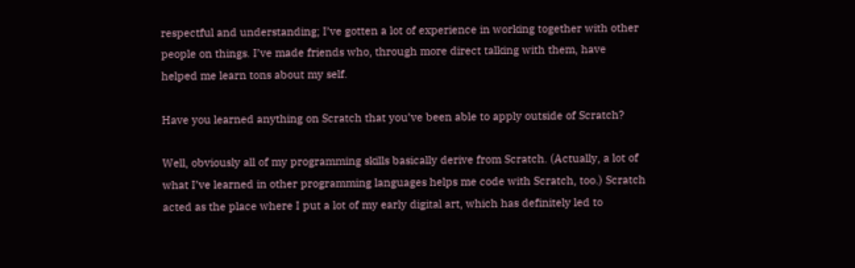respectful and understanding; I’ve gotten a lot of experience in working together with other people on things. I’ve made friends who, through more direct talking with them, have helped me learn tons about my self.

Have you learned anything on Scratch that you’ve been able to apply outside of Scratch?

Well, obviously all of my programming skills basically derive from Scratch. (Actually, a lot of what I’ve learned in other programming languages helps me code with Scratch, too.) Scratch acted as the place where I put a lot of my early digital art, which has definitely led to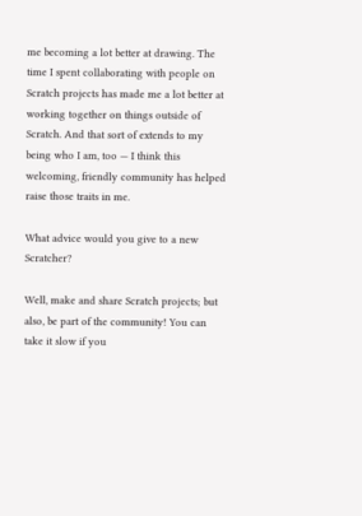me becoming a lot better at drawing. The time I spent collaborating with people on Scratch projects has made me a lot better at working together on things outside of Scratch. And that sort of extends to my being who I am, too — I think this welcoming, friendly community has helped raise those traits in me.

What advice would you give to a new Scratcher?

Well, make and share Scratch projects; but also, be part of the community! You can take it slow if you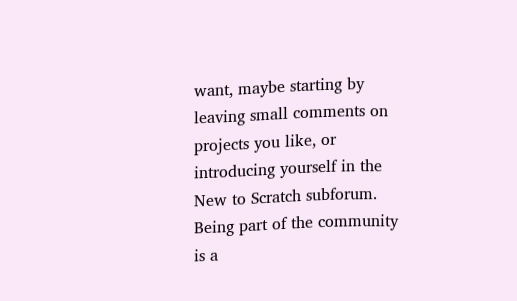want, maybe starting by leaving small comments on projects you like, or introducing yourself in the New to Scratch subforum. Being part of the community is a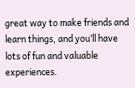great way to make friends and learn things, and you’ll have lots of fun and valuable experiences.